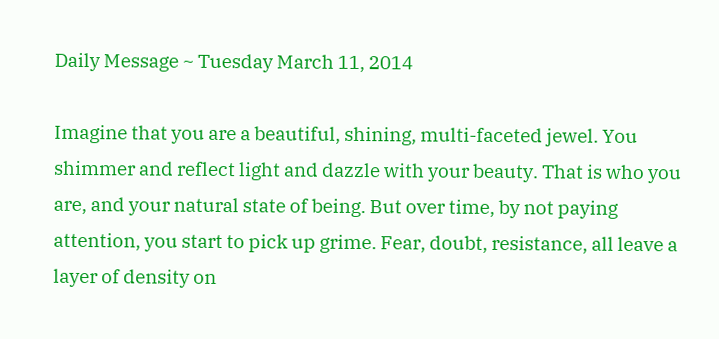Daily Message ~ Tuesday March 11, 2014

Imagine that you are a beautiful, shining, multi-faceted jewel. You shimmer and reflect light and dazzle with your beauty. That is who you are, and your natural state of being. But over time, by not paying attention, you start to pick up grime. Fear, doubt, resistance, all leave a layer of density on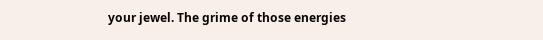your jewel. The grime of those energies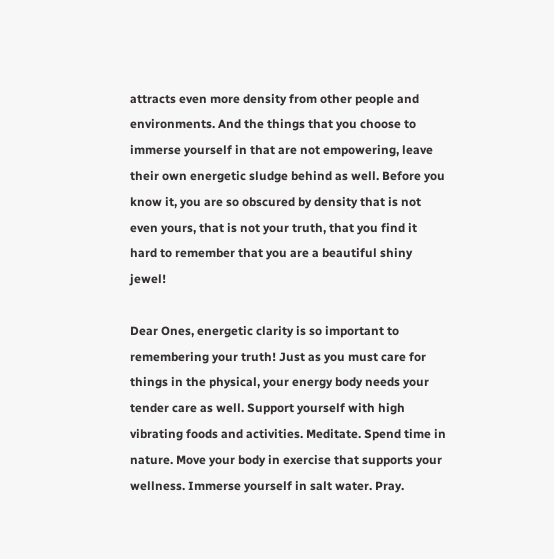attracts even more density from other people and environments. And the things that you choose to immerse yourself in that are not empowering, leave their own energetic sludge behind as well. Before you know it, you are so obscured by density that is not even yours, that is not your truth, that you find it hard to remember that you are a beautiful shiny jewel!

Dear Ones, energetic clarity is so important to remembering your truth! Just as you must care for things in the physical, your energy body needs your tender care as well. Support yourself with high vibrating foods and activities. Meditate. Spend time in nature. Move your body in exercise that supports your wellness. Immerse yourself in salt water. Pray.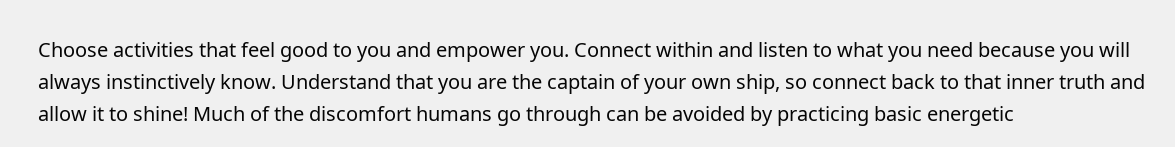Choose activities that feel good to you and empower you. Connect within and listen to what you need because you will always instinctively know. Understand that you are the captain of your own ship, so connect back to that inner truth and allow it to shine! Much of the discomfort humans go through can be avoided by practicing basic energetic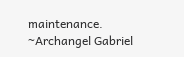maintenance. ~Archangel Gabriel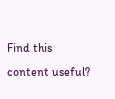Find this content useful?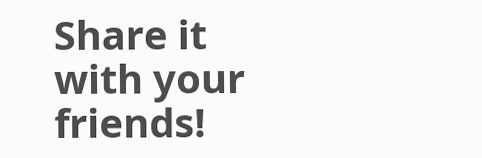Share it with your friends!